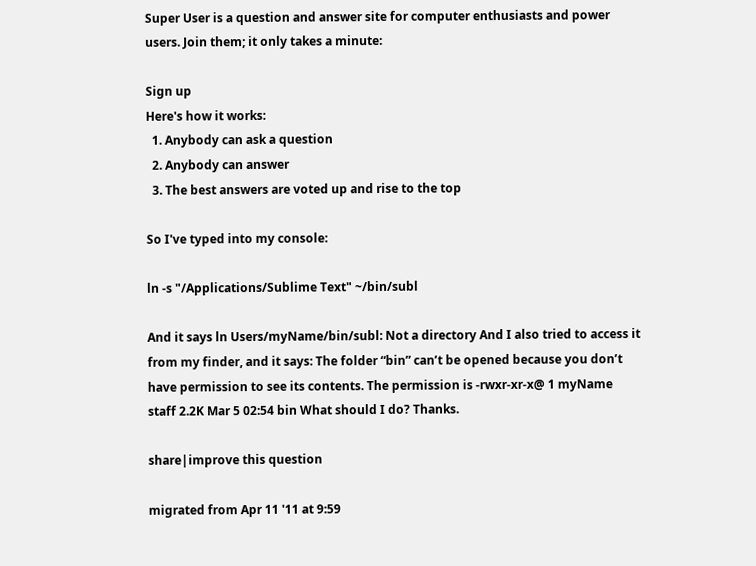Super User is a question and answer site for computer enthusiasts and power users. Join them; it only takes a minute:

Sign up
Here's how it works:
  1. Anybody can ask a question
  2. Anybody can answer
  3. The best answers are voted up and rise to the top

So I've typed into my console:

ln -s "/Applications/Sublime Text" ~/bin/subl

And it says ln Users/myName/bin/subl: Not a directory And I also tried to access it from my finder, and it says: The folder “bin” can’t be opened because you don’t have permission to see its contents. The permission is -rwxr-xr-x@ 1 myName staff 2.2K Mar 5 02:54 bin What should I do? Thanks.

share|improve this question

migrated from Apr 11 '11 at 9:59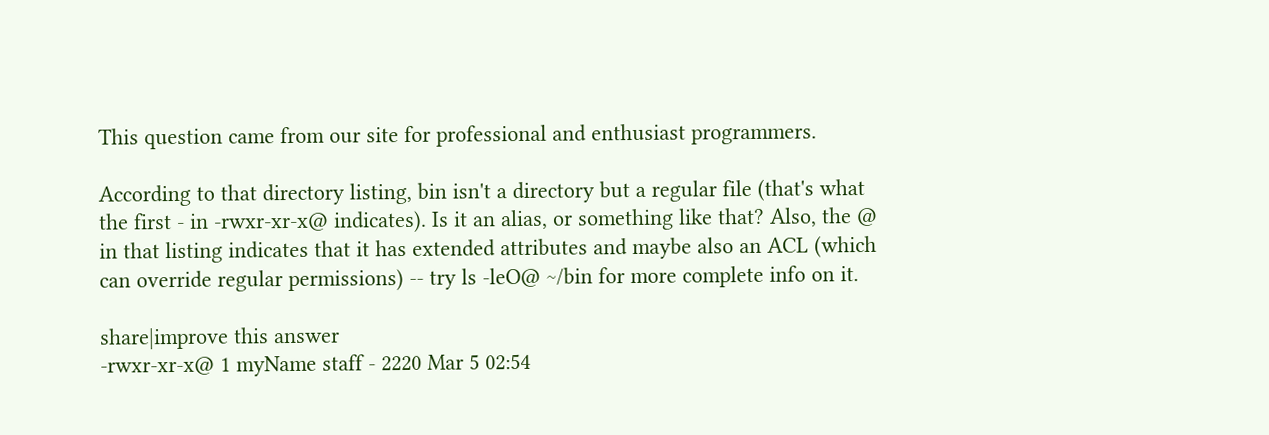This question came from our site for professional and enthusiast programmers.

According to that directory listing, bin isn't a directory but a regular file (that's what the first - in -rwxr-xr-x@ indicates). Is it an alias, or something like that? Also, the @ in that listing indicates that it has extended attributes and maybe also an ACL (which can override regular permissions) -- try ls -leO@ ~/bin for more complete info on it.

share|improve this answer
-rwxr-xr-x@ 1 myName staff - 2220 Mar 5 02:54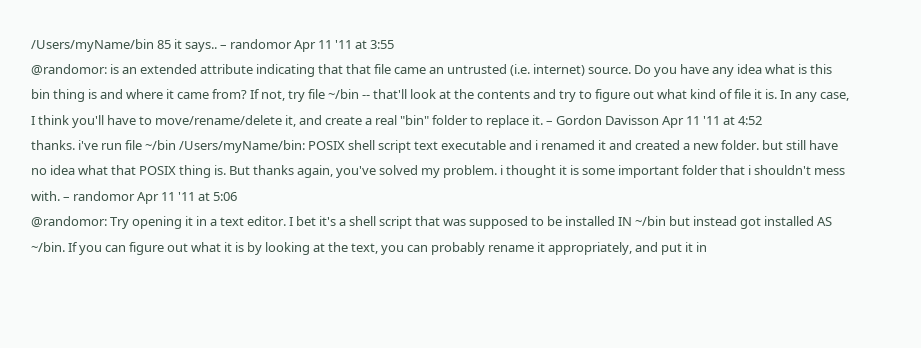/Users/myName/bin 85 it says.. – randomor Apr 11 '11 at 3:55
@randomor: is an extended attribute indicating that that file came an untrusted (i.e. internet) source. Do you have any idea what is this bin thing is and where it came from? If not, try file ~/bin -- that'll look at the contents and try to figure out what kind of file it is. In any case, I think you'll have to move/rename/delete it, and create a real "bin" folder to replace it. – Gordon Davisson Apr 11 '11 at 4:52
thanks. i've run file ~/bin /Users/myName/bin: POSIX shell script text executable and i renamed it and created a new folder. but still have no idea what that POSIX thing is. But thanks again, you've solved my problem. i thought it is some important folder that i shouldn't mess with. – randomor Apr 11 '11 at 5:06
@randomor: Try opening it in a text editor. I bet it's a shell script that was supposed to be installed IN ~/bin but instead got installed AS ~/bin. If you can figure out what it is by looking at the text, you can probably rename it appropriately, and put it in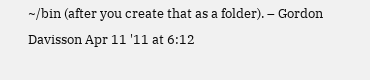~/bin (after you create that as a folder). – Gordon Davisson Apr 11 '11 at 6:12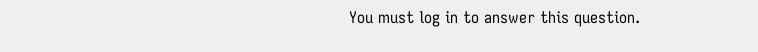You must log in to answer this question.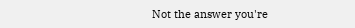Not the answer you're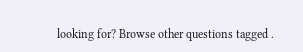looking for? Browse other questions tagged .